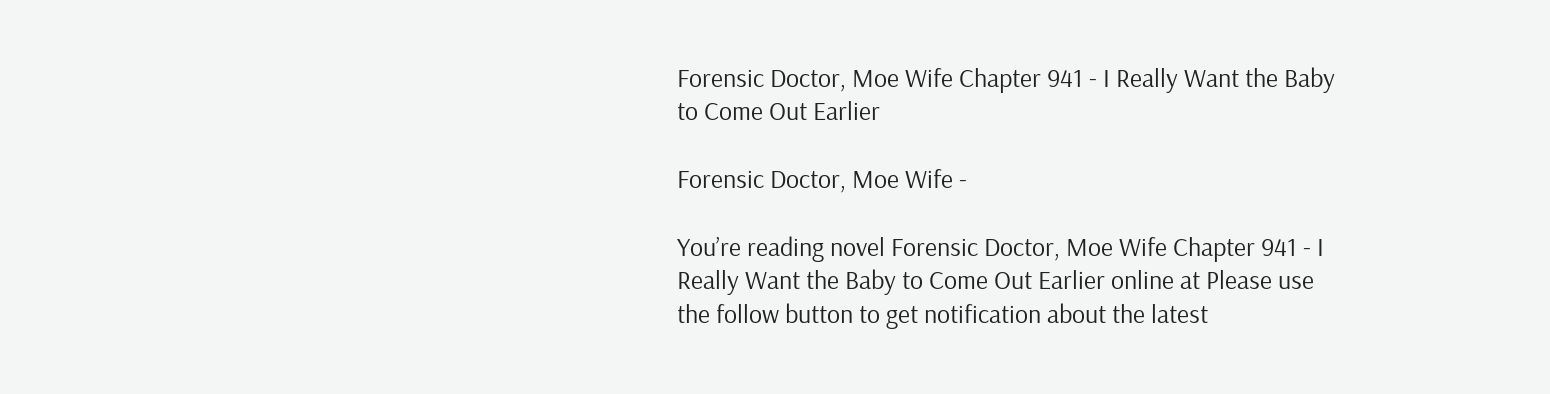Forensic Doctor, Moe Wife Chapter 941 - I Really Want the Baby to Come Out Earlier

Forensic Doctor, Moe Wife -

You’re reading novel Forensic Doctor, Moe Wife Chapter 941 - I Really Want the Baby to Come Out Earlier online at Please use the follow button to get notification about the latest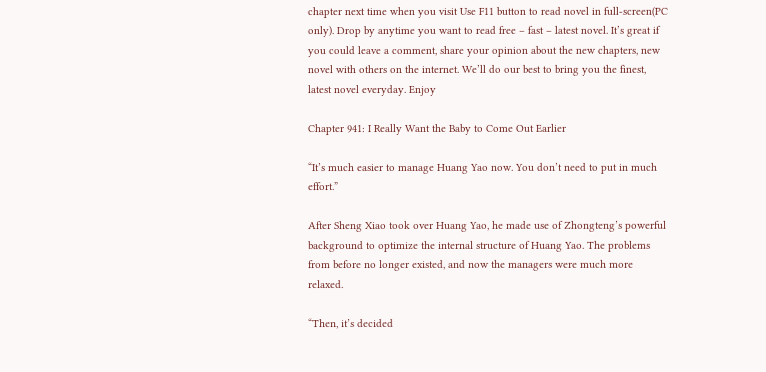chapter next time when you visit Use F11 button to read novel in full-screen(PC only). Drop by anytime you want to read free – fast – latest novel. It’s great if you could leave a comment, share your opinion about the new chapters, new novel with others on the internet. We’ll do our best to bring you the finest, latest novel everyday. Enjoy

Chapter 941: I Really Want the Baby to Come Out Earlier

“It’s much easier to manage Huang Yao now. You don’t need to put in much effort.”

After Sheng Xiao took over Huang Yao, he made use of Zhongteng’s powerful background to optimize the internal structure of Huang Yao. The problems from before no longer existed, and now the managers were much more relaxed.

“Then, it’s decided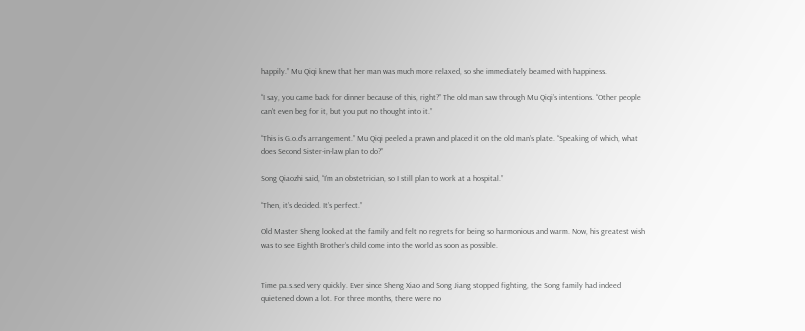happily.” Mu Qiqi knew that her man was much more relaxed, so she immediately beamed with happiness.

“I say, you came back for dinner because of this, right?” The old man saw through Mu Qiqi’s intentions. “Other people can’t even beg for it, but you put no thought into it.”

“This is G.o.d’s arrangement.” Mu Qiqi peeled a prawn and placed it on the old man’s plate. “Speaking of which, what does Second Sister-in-law plan to do?”

Song Qiaozhi said, “I’m an obstetrician, so I still plan to work at a hospital.”

“Then, it’s decided. It’s perfect.”

Old Master Sheng looked at the family and felt no regrets for being so harmonious and warm. Now, his greatest wish was to see Eighth Brother’s child come into the world as soon as possible.


Time pa.s.sed very quickly. Ever since Sheng Xiao and Song Jiang stopped fighting, the Song family had indeed quietened down a lot. For three months, there were no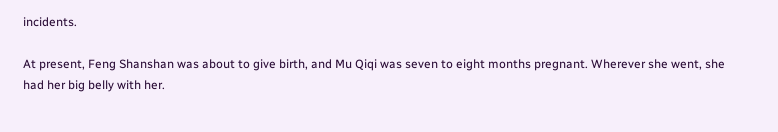incidents.

At present, Feng Shanshan was about to give birth, and Mu Qiqi was seven to eight months pregnant. Wherever she went, she had her big belly with her.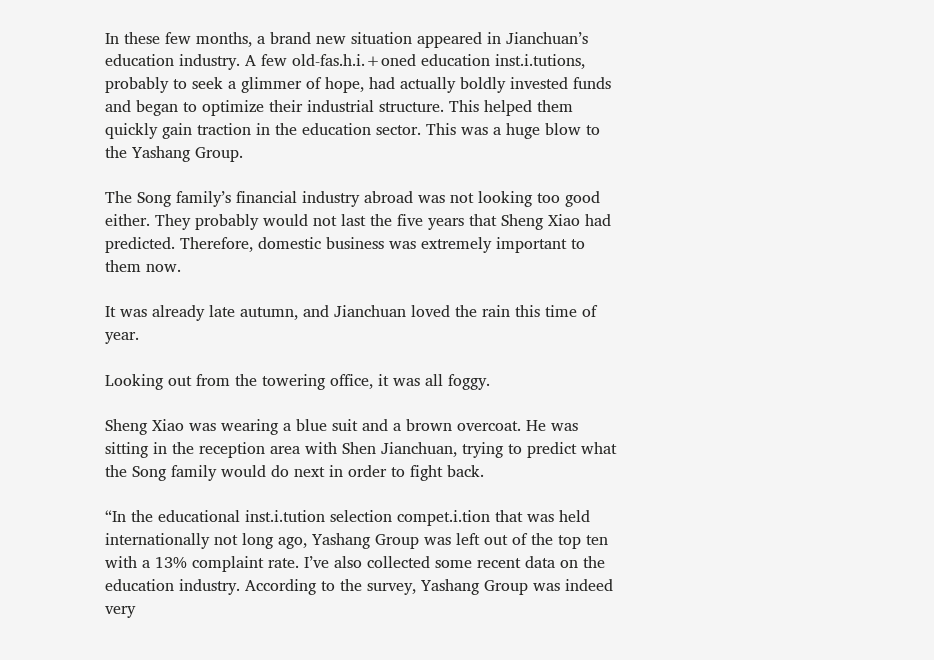In these few months, a brand new situation appeared in Jianchuan’s education industry. A few old-fas.h.i.+oned education inst.i.tutions, probably to seek a glimmer of hope, had actually boldly invested funds and began to optimize their industrial structure. This helped them quickly gain traction in the education sector. This was a huge blow to the Yashang Group.

The Song family’s financial industry abroad was not looking too good either. They probably would not last the five years that Sheng Xiao had predicted. Therefore, domestic business was extremely important to them now.

It was already late autumn, and Jianchuan loved the rain this time of year.

Looking out from the towering office, it was all foggy.

Sheng Xiao was wearing a blue suit and a brown overcoat. He was sitting in the reception area with Shen Jianchuan, trying to predict what the Song family would do next in order to fight back.

“In the educational inst.i.tution selection compet.i.tion that was held internationally not long ago, Yashang Group was left out of the top ten with a 13% complaint rate. I’ve also collected some recent data on the education industry. According to the survey, Yashang Group was indeed very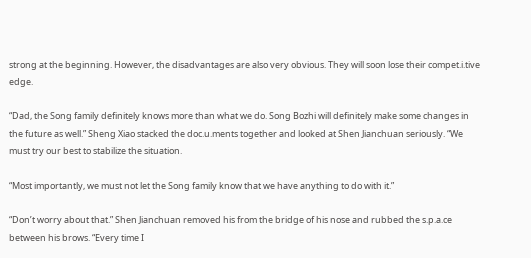strong at the beginning. However, the disadvantages are also very obvious. They will soon lose their compet.i.tive edge.

“Dad, the Song family definitely knows more than what we do. Song Bozhi will definitely make some changes in the future as well.” Sheng Xiao stacked the doc.u.ments together and looked at Shen Jianchuan seriously. “We must try our best to stabilize the situation.

“Most importantly, we must not let the Song family know that we have anything to do with it.”

“Don’t worry about that.” Shen Jianchuan removed his from the bridge of his nose and rubbed the s.p.a.ce between his brows. “Every time I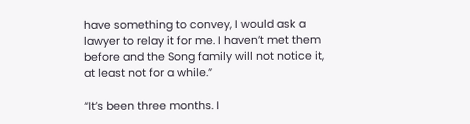have something to convey, I would ask a lawyer to relay it for me. I haven’t met them before and the Song family will not notice it, at least not for a while.”

“It’s been three months. I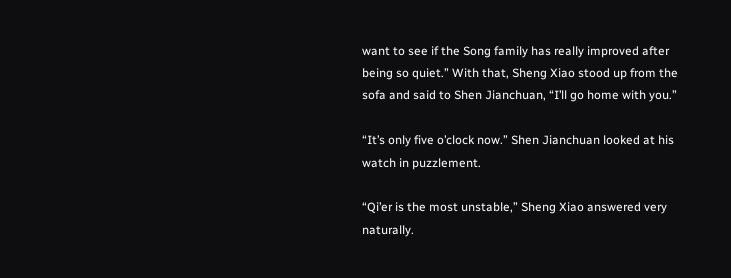want to see if the Song family has really improved after being so quiet.” With that, Sheng Xiao stood up from the sofa and said to Shen Jianchuan, “I’ll go home with you.”

“It’s only five o’clock now.” Shen Jianchuan looked at his watch in puzzlement.

“Qi’er is the most unstable,” Sheng Xiao answered very naturally.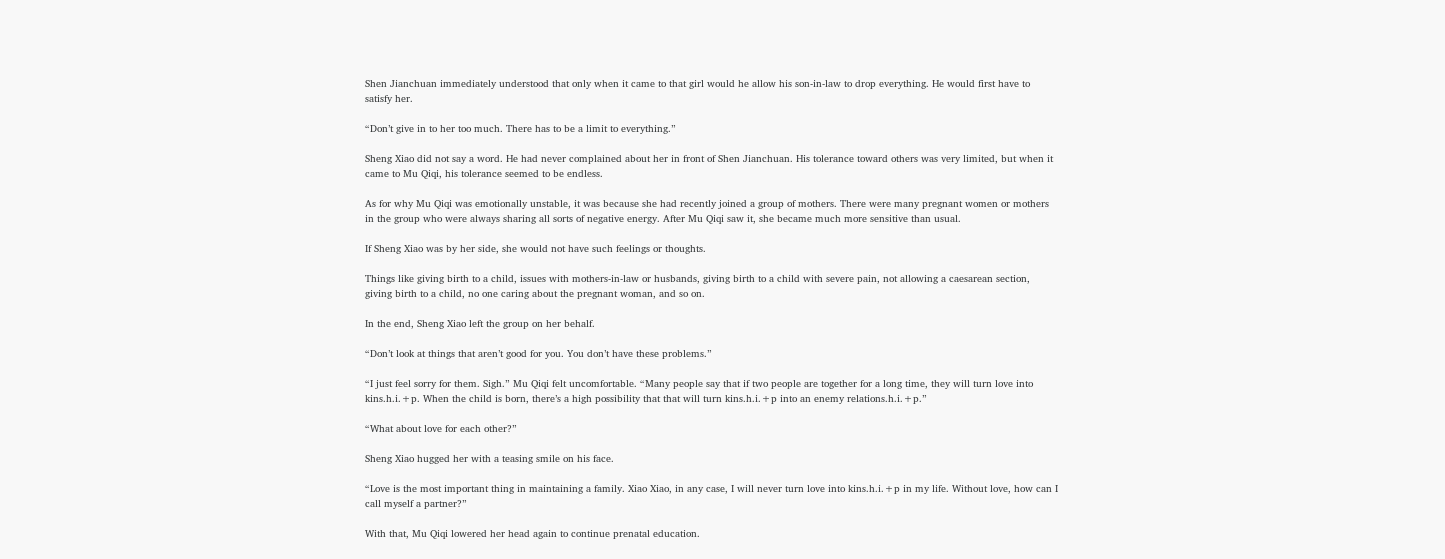Shen Jianchuan immediately understood that only when it came to that girl would he allow his son-in-law to drop everything. He would first have to satisfy her.

“Don’t give in to her too much. There has to be a limit to everything.”

Sheng Xiao did not say a word. He had never complained about her in front of Shen Jianchuan. His tolerance toward others was very limited, but when it came to Mu Qiqi, his tolerance seemed to be endless.

As for why Mu Qiqi was emotionally unstable, it was because she had recently joined a group of mothers. There were many pregnant women or mothers in the group who were always sharing all sorts of negative energy. After Mu Qiqi saw it, she became much more sensitive than usual.

If Sheng Xiao was by her side, she would not have such feelings or thoughts.

Things like giving birth to a child, issues with mothers-in-law or husbands, giving birth to a child with severe pain, not allowing a caesarean section, giving birth to a child, no one caring about the pregnant woman, and so on.

In the end, Sheng Xiao left the group on her behalf.

“Don’t look at things that aren’t good for you. You don’t have these problems.”

“I just feel sorry for them. Sigh.” Mu Qiqi felt uncomfortable. “Many people say that if two people are together for a long time, they will turn love into kins.h.i.+p. When the child is born, there’s a high possibility that that will turn kins.h.i.+p into an enemy relations.h.i.+p.”

“What about love for each other?”

Sheng Xiao hugged her with a teasing smile on his face.

“Love is the most important thing in maintaining a family. Xiao Xiao, in any case, I will never turn love into kins.h.i.+p in my life. Without love, how can I call myself a partner?”

With that, Mu Qiqi lowered her head again to continue prenatal education.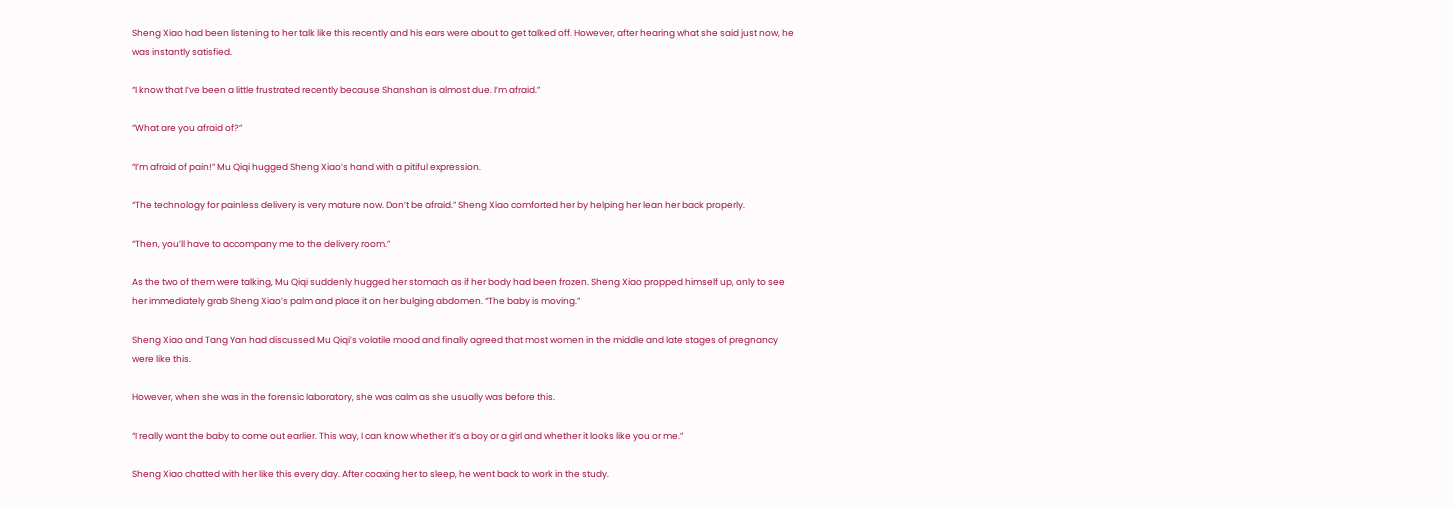Sheng Xiao had been listening to her talk like this recently and his ears were about to get talked off. However, after hearing what she said just now, he was instantly satisfied.

“I know that I’ve been a little frustrated recently because Shanshan is almost due. I’m afraid.”

“What are you afraid of?”

“I’m afraid of pain!” Mu Qiqi hugged Sheng Xiao’s hand with a pitiful expression.

“The technology for painless delivery is very mature now. Don’t be afraid.” Sheng Xiao comforted her by helping her lean her back properly.

“Then, you’ll have to accompany me to the delivery room.”

As the two of them were talking, Mu Qiqi suddenly hugged her stomach as if her body had been frozen. Sheng Xiao propped himself up, only to see her immediately grab Sheng Xiao’s palm and place it on her bulging abdomen. “The baby is moving.”

Sheng Xiao and Tang Yan had discussed Mu Qiqi’s volatile mood and finally agreed that most women in the middle and late stages of pregnancy were like this.

However, when she was in the forensic laboratory, she was calm as she usually was before this.

“I really want the baby to come out earlier. This way, I can know whether it’s a boy or a girl and whether it looks like you or me.”

Sheng Xiao chatted with her like this every day. After coaxing her to sleep, he went back to work in the study.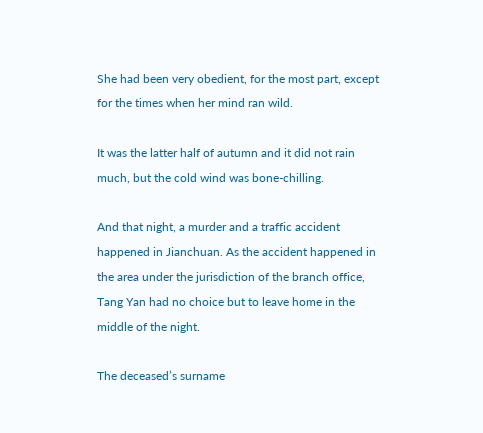She had been very obedient, for the most part, except for the times when her mind ran wild.

It was the latter half of autumn and it did not rain much, but the cold wind was bone-chilling.

And that night, a murder and a traffic accident happened in Jianchuan. As the accident happened in the area under the jurisdiction of the branch office, Tang Yan had no choice but to leave home in the middle of the night.

The deceased’s surname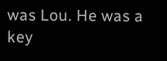was Lou. He was a key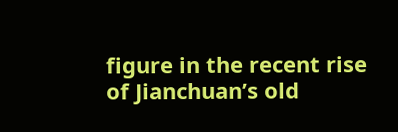figure in the recent rise of Jianchuan’s old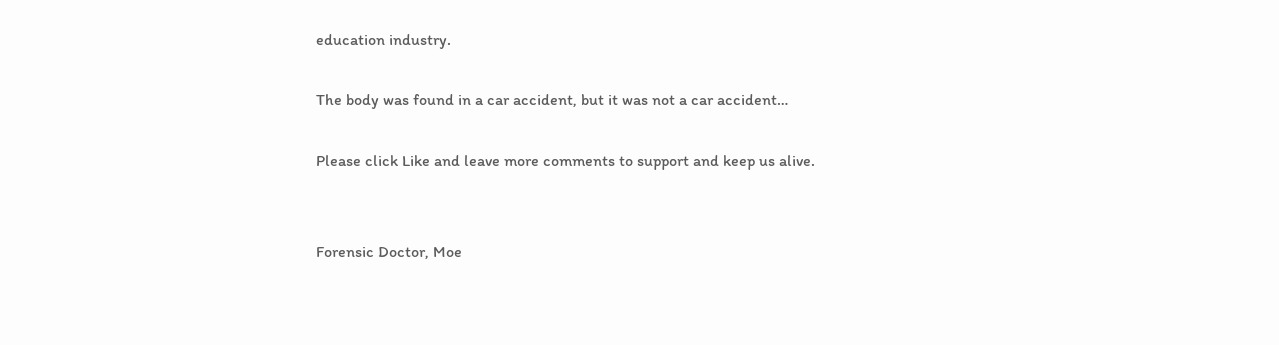education industry.

The body was found in a car accident, but it was not a car accident…

Please click Like and leave more comments to support and keep us alive.


Forensic Doctor, Moe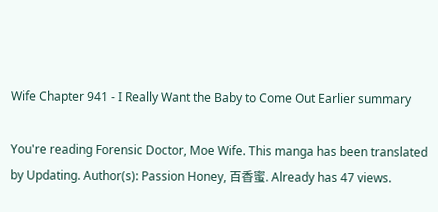Wife Chapter 941 - I Really Want the Baby to Come Out Earlier summary

You're reading Forensic Doctor, Moe Wife. This manga has been translated by Updating. Author(s): Passion Honey, 百香蜜. Already has 47 views.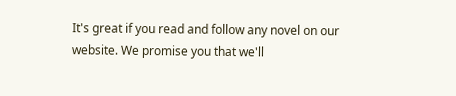It's great if you read and follow any novel on our website. We promise you that we'll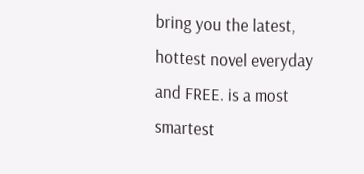bring you the latest, hottest novel everyday and FREE. is a most smartest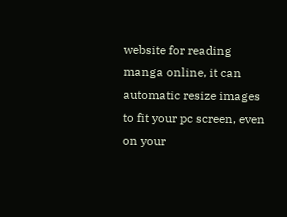website for reading manga online, it can automatic resize images to fit your pc screen, even on your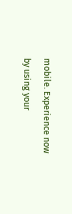mobile. Experience now by using your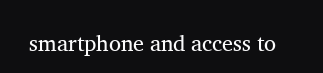smartphone and access to